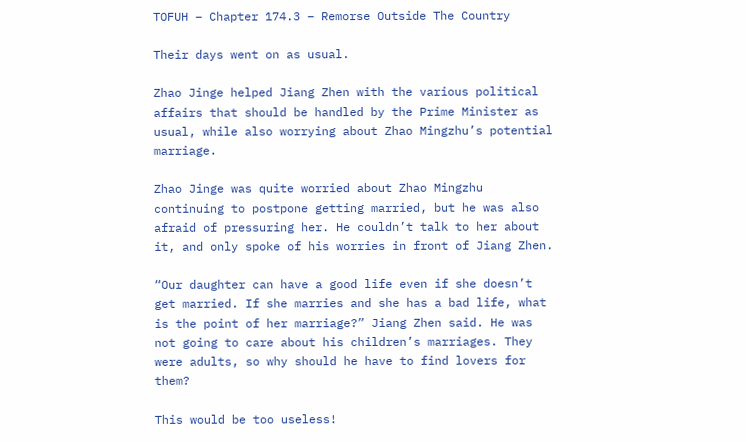TOFUH – Chapter 174.3 – Remorse Outside The Country

Their days went on as usual.

Zhao Jinge helped Jiang Zhen with the various political affairs that should be handled by the Prime Minister as usual, while also worrying about Zhao Mingzhu’s potential marriage.

Zhao Jinge was quite worried about Zhao Mingzhu continuing to postpone getting married, but he was also afraid of pressuring her. He couldn’t talk to her about it, and only spoke of his worries in front of Jiang Zhen.

“Our daughter can have a good life even if she doesn’t get married. If she marries and she has a bad life, what is the point of her marriage?” Jiang Zhen said. He was not going to care about his children’s marriages. They were adults, so why should he have to find lovers for them?

This would be too useless!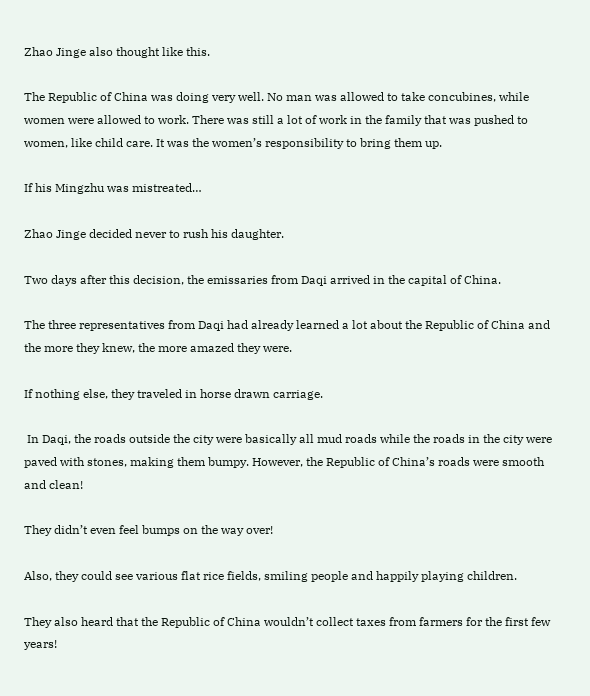Zhao Jinge also thought like this.

The Republic of China was doing very well. No man was allowed to take concubines, while women were allowed to work. There was still a lot of work in the family that was pushed to women, like child care. It was the women’s responsibility to bring them up.

If his Mingzhu was mistreated…

Zhao Jinge decided never to rush his daughter.

Two days after this decision, the emissaries from Daqi arrived in the capital of China.

The three representatives from Daqi had already learned a lot about the Republic of China and the more they knew, the more amazed they were.

If nothing else, they traveled in horse drawn carriage.

 In Daqi, the roads outside the city were basically all mud roads while the roads in the city were paved with stones, making them bumpy. However, the Republic of China’s roads were smooth and clean!

They didn’t even feel bumps on the way over!

Also, they could see various flat rice fields, smiling people and happily playing children.

They also heard that the Republic of China wouldn’t collect taxes from farmers for the first few years!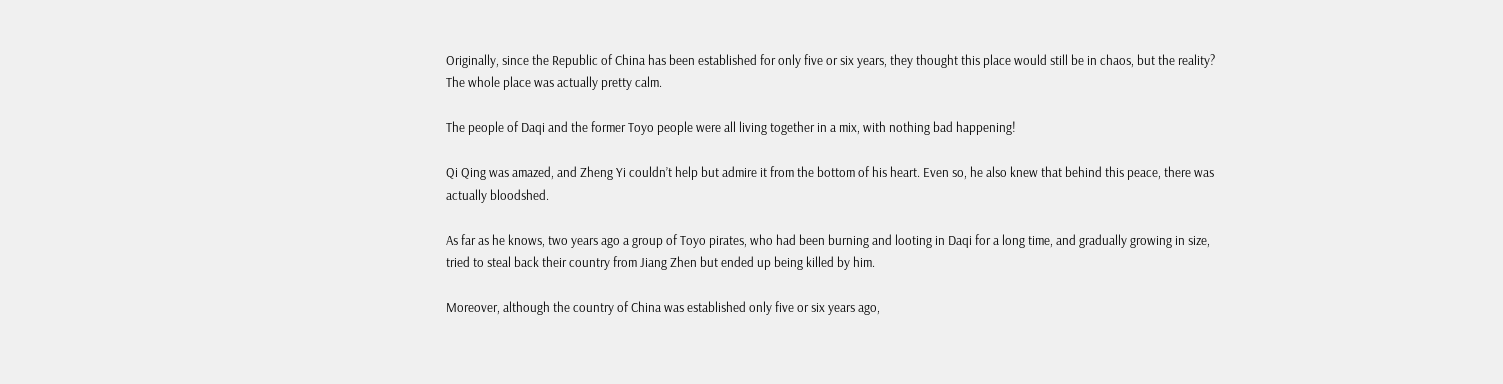Originally, since the Republic of China has been established for only five or six years, they thought this place would still be in chaos, but the reality? The whole place was actually pretty calm.

The people of Daqi and the former Toyo people were all living together in a mix, with nothing bad happening!

Qi Qing was amazed, and Zheng Yi couldn’t help but admire it from the bottom of his heart. Even so, he also knew that behind this peace, there was actually bloodshed.

As far as he knows, two years ago a group of Toyo pirates, who had been burning and looting in Daqi for a long time, and gradually growing in size, tried to steal back their country from Jiang Zhen but ended up being killed by him.

Moreover, although the country of China was established only five or six years ago,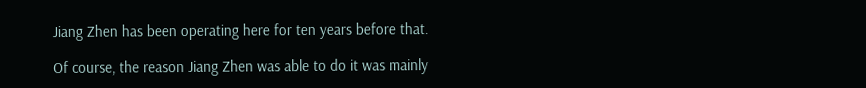Jiang Zhen has been operating here for ten years before that.

Of course, the reason Jiang Zhen was able to do it was mainly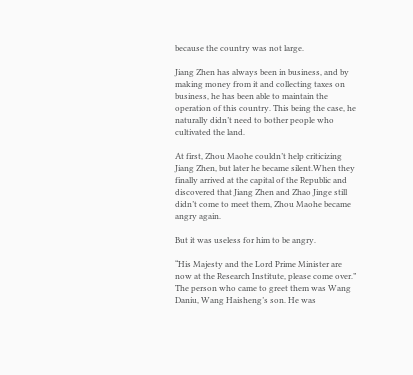because the country was not large.

Jiang Zhen has always been in business, and by making money from it and collecting taxes on business, he has been able to maintain the operation of this country. This being the case, he naturally didn’t need to bother people who cultivated the land.

At first, Zhou Maohe couldn’t help criticizing Jiang Zhen, but later he became silent.When they finally arrived at the capital of the Republic and discovered that Jiang Zhen and Zhao Jinge still didn’t come to meet them, Zhou Maohe became angry again.

But it was useless for him to be angry.

“His Majesty and the Lord Prime Minister are now at the Research Institute, please come over.” The person who came to greet them was Wang Daniu, Wang Haisheng’s son. He was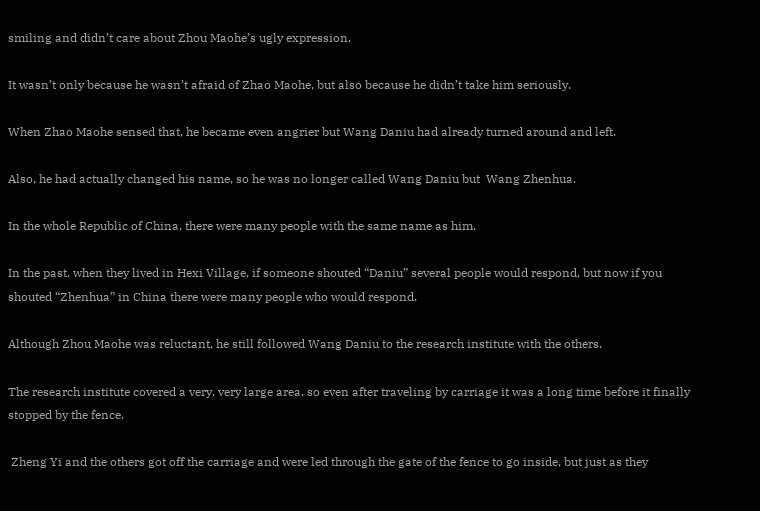smiling and didn’t care about Zhou Maohe’s ugly expression.

It wasn’t only because he wasn’t afraid of Zhao Maohe, but also because he didn’t take him seriously.

When Zhao Maohe sensed that, he became even angrier but Wang Daniu had already turned around and left.

Also, he had actually changed his name, so he was no longer called Wang Daniu but  Wang Zhenhua.

In the whole Republic of China, there were many people with the same name as him.

In the past, when they lived in Hexi Village, if someone shouted “Daniu” several people would respond, but now if you shouted “Zhenhua” in China there were many people who would respond.

Although Zhou Maohe was reluctant, he still followed Wang Daniu to the research institute with the others.

The research institute covered a very, very large area, so even after traveling by carriage it was a long time before it finally stopped by the fence.

 Zheng Yi and the others got off the carriage and were led through the gate of the fence to go inside, but just as they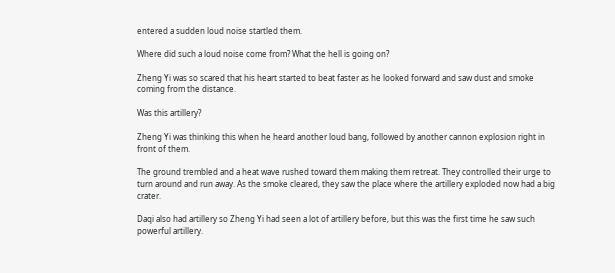entered a sudden loud noise startled them.

Where did such a loud noise come from? What the hell is going on?

Zheng Yi was so scared that his heart started to beat faster as he looked forward and saw dust and smoke coming from the distance.

Was this artillery?

Zheng Yi was thinking this when he heard another loud bang, followed by another cannon explosion right in front of them.

The ground trembled and a heat wave rushed toward them making them retreat. They controlled their urge to turn around and run away. As the smoke cleared, they saw the place where the artillery exploded now had a big crater.

Daqi also had artillery so Zheng Yi had seen a lot of artillery before, but this was the first time he saw such powerful artillery.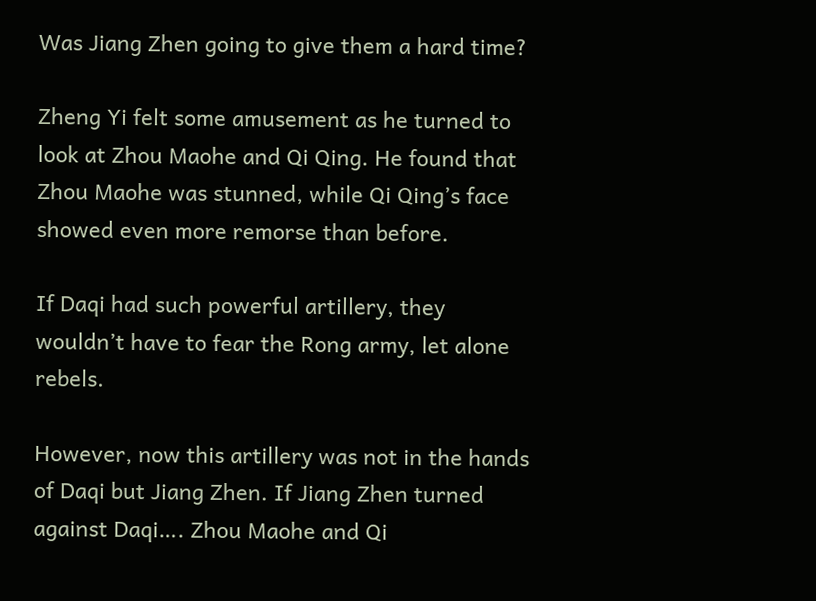Was Jiang Zhen going to give them a hard time?

Zheng Yi felt some amusement as he turned to look at Zhou Maohe and Qi Qing. He found that Zhou Maohe was stunned, while Qi Qing’s face showed even more remorse than before.

If Daqi had such powerful artillery, they wouldn’t have to fear the Rong army, let alone rebels.

However, now this artillery was not in the hands of Daqi but Jiang Zhen. If Jiang Zhen turned against Daqi…. Zhou Maohe and Qi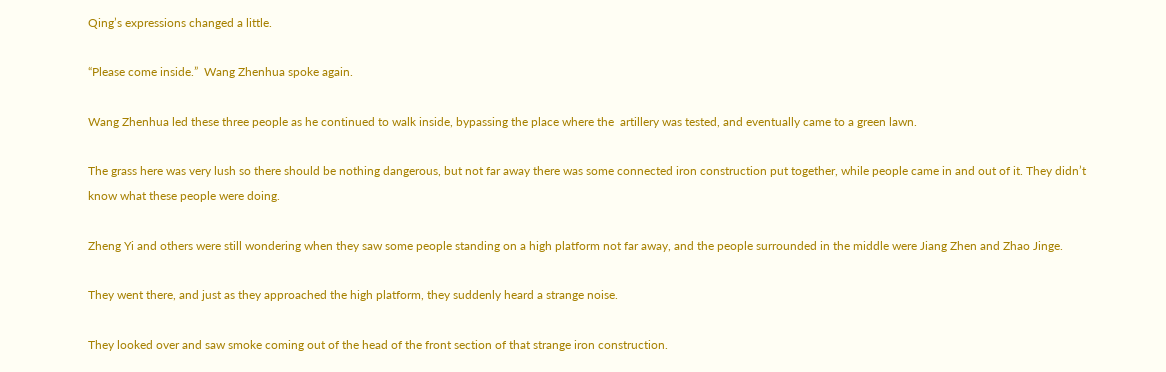Qing’s expressions changed a little.

“Please come inside.”  Wang Zhenhua spoke again.

Wang Zhenhua led these three people as he continued to walk inside, bypassing the place where the  artillery was tested, and eventually came to a green lawn.

The grass here was very lush so there should be nothing dangerous, but not far away there was some connected iron construction put together, while people came in and out of it. They didn’t know what these people were doing.

Zheng Yi and others were still wondering when they saw some people standing on a high platform not far away, and the people surrounded in the middle were Jiang Zhen and Zhao Jinge.

They went there, and just as they approached the high platform, they suddenly heard a strange noise.

They looked over and saw smoke coming out of the head of the front section of that strange iron construction.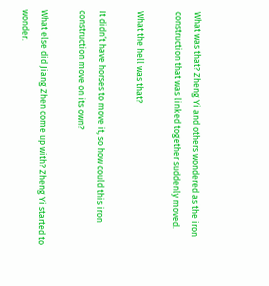What was that? Zheng Yi and others wondered as the iron construction that was linked together suddenly moved.

What the hell was that?

It didn’t have horses to move it, so how could this iron construction move on its own?

What else did Jiang Zhen come up with? Zheng Yi started to wonder.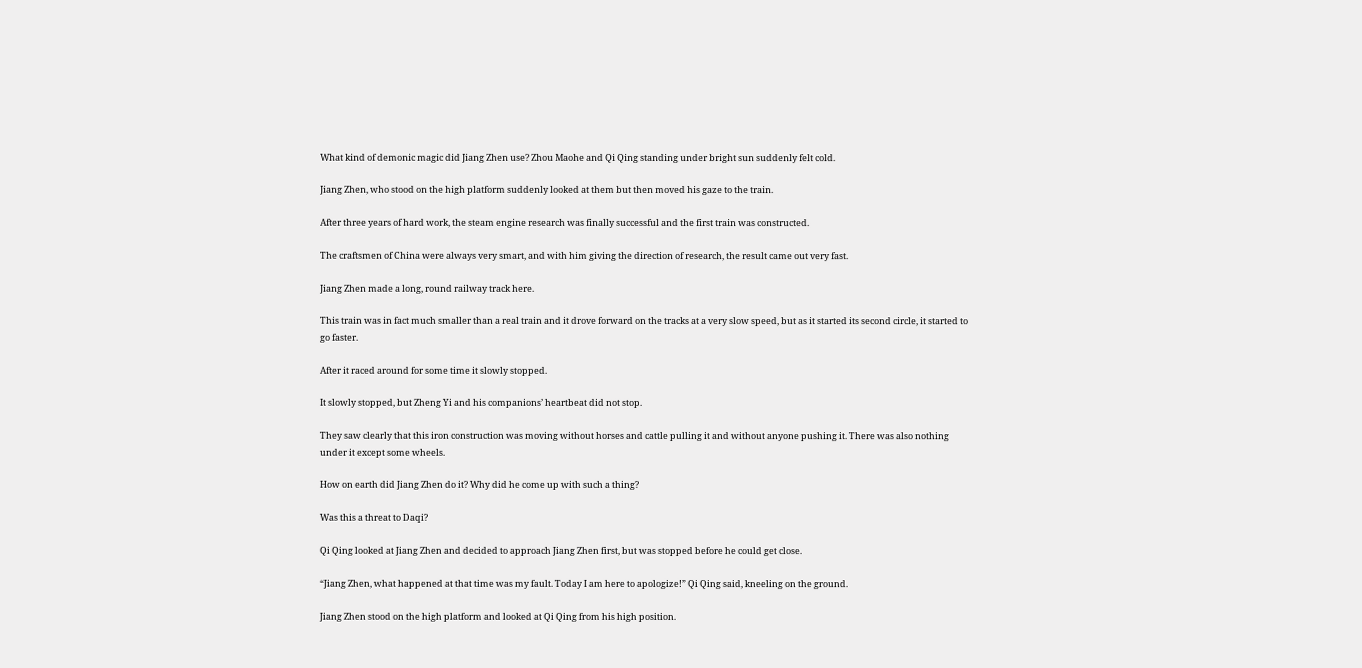What kind of demonic magic did Jiang Zhen use? Zhou Maohe and Qi Qing standing under bright sun suddenly felt cold.

Jiang Zhen, who stood on the high platform suddenly looked at them but then moved his gaze to the train.

After three years of hard work, the steam engine research was finally successful and the first train was constructed.

The craftsmen of China were always very smart, and with him giving the direction of research, the result came out very fast.

Jiang Zhen made a long, round railway track here.

This train was in fact much smaller than a real train and it drove forward on the tracks at a very slow speed, but as it started its second circle, it started to go faster.

After it raced around for some time it slowly stopped.

It slowly stopped, but Zheng Yi and his companions’ heartbeat did not stop.

They saw clearly that this iron construction was moving without horses and cattle pulling it and without anyone pushing it. There was also nothing under it except some wheels.

How on earth did Jiang Zhen do it? Why did he come up with such a thing?

Was this a threat to Daqi?

Qi Qing looked at Jiang Zhen and decided to approach Jiang Zhen first, but was stopped before he could get close.

“Jiang Zhen, what happened at that time was my fault. Today I am here to apologize!” Qi Qing said, kneeling on the ground.

Jiang Zhen stood on the high platform and looked at Qi Qing from his high position.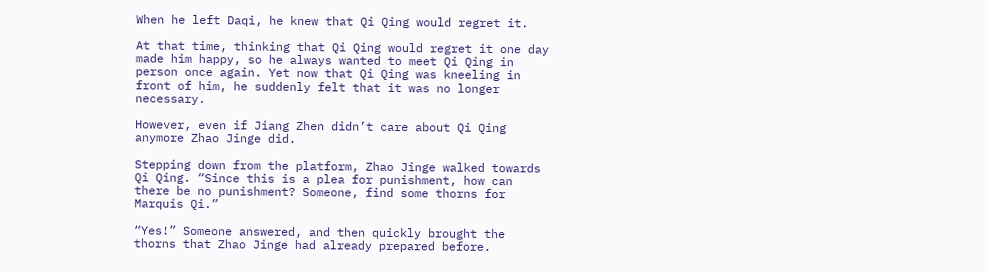When he left Daqi, he knew that Qi Qing would regret it.

At that time, thinking that Qi Qing would regret it one day made him happy, so he always wanted to meet Qi Qing in person once again. Yet now that Qi Qing was kneeling in front of him, he suddenly felt that it was no longer necessary.

However, even if Jiang Zhen didn’t care about Qi Qing anymore Zhao Jinge did.

Stepping down from the platform, Zhao Jinge walked towards Qi Qing. “Since this is a plea for punishment, how can there be no punishment? Someone, find some thorns for Marquis Qi.”

“Yes!” Someone answered, and then quickly brought the thorns that Zhao Jinge had already prepared before.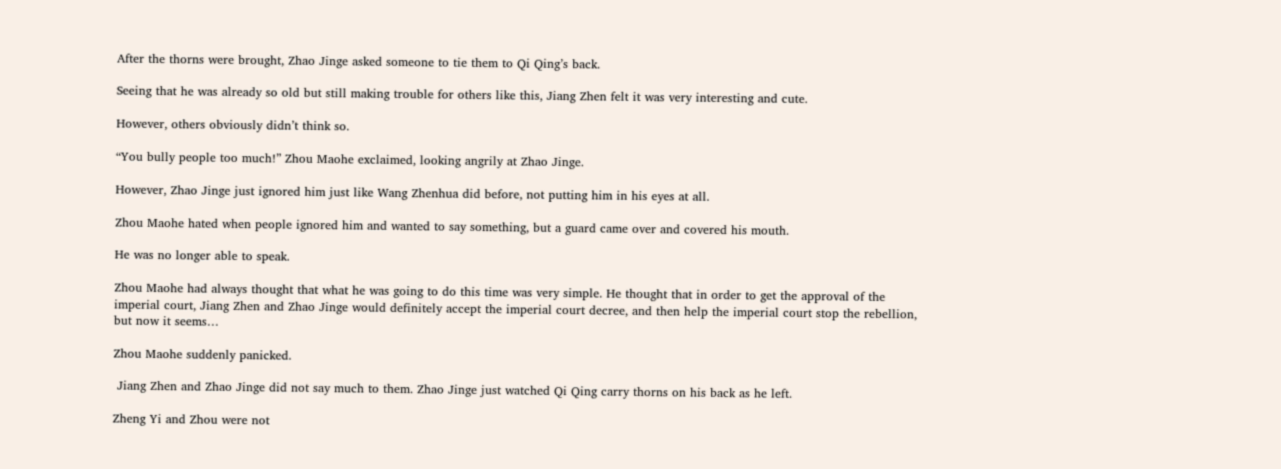After the thorns were brought, Zhao Jinge asked someone to tie them to Qi Qing’s back.

Seeing that he was already so old but still making trouble for others like this, Jiang Zhen felt it was very interesting and cute.

However, others obviously didn’t think so.

“You bully people too much!” Zhou Maohe exclaimed, looking angrily at Zhao Jinge.

However, Zhao Jinge just ignored him just like Wang Zhenhua did before, not putting him in his eyes at all.

Zhou Maohe hated when people ignored him and wanted to say something, but a guard came over and covered his mouth.

He was no longer able to speak.

Zhou Maohe had always thought that what he was going to do this time was very simple. He thought that in order to get the approval of the imperial court, Jiang Zhen and Zhao Jinge would definitely accept the imperial court decree, and then help the imperial court stop the rebellion, but now it seems…

Zhou Maohe suddenly panicked.

 Jiang Zhen and Zhao Jinge did not say much to them. Zhao Jinge just watched Qi Qing carry thorns on his back as he left.

Zheng Yi and Zhou were not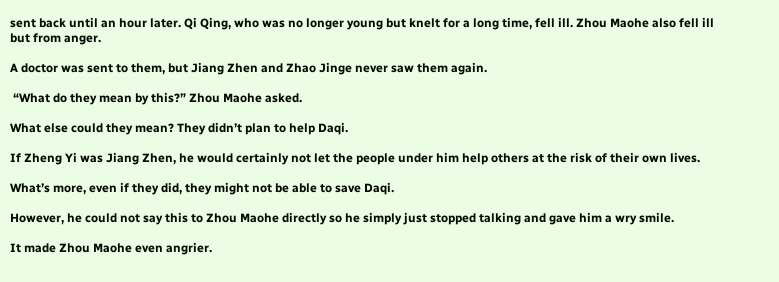sent back until an hour later. Qi Qing, who was no longer young but knelt for a long time, fell ill. Zhou Maohe also fell ill but from anger.

A doctor was sent to them, but Jiang Zhen and Zhao Jinge never saw them again.

 “What do they mean by this?” Zhou Maohe asked.

What else could they mean? They didn’t plan to help Daqi.

If Zheng Yi was Jiang Zhen, he would certainly not let the people under him help others at the risk of their own lives.

What’s more, even if they did, they might not be able to save Daqi.

However, he could not say this to Zhou Maohe directly so he simply just stopped talking and gave him a wry smile.

It made Zhou Maohe even angrier.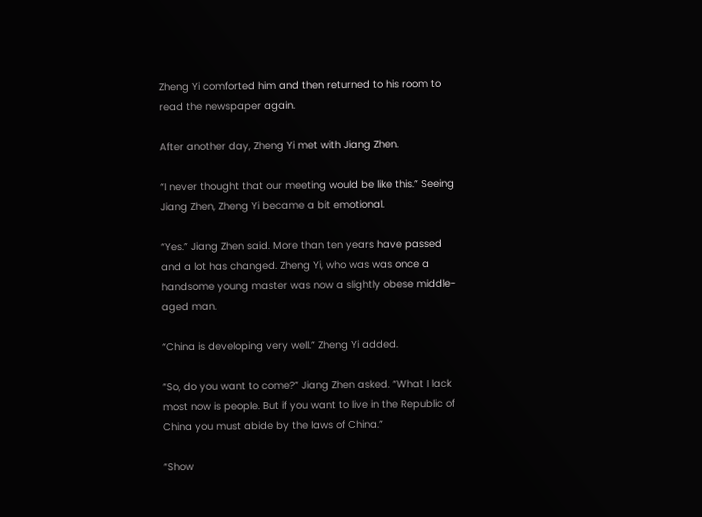Zheng Yi comforted him and then returned to his room to read the newspaper again.

After another day, Zheng Yi met with Jiang Zhen.

“I never thought that our meeting would be like this.” Seeing Jiang Zhen, Zheng Yi became a bit emotional.

“Yes.” Jiang Zhen said. More than ten years have passed and a lot has changed. Zheng Yi, who was was once a handsome young master was now a slightly obese middle-aged man.

“China is developing very well.” Zheng Yi added.

“So, do you want to come?” Jiang Zhen asked. “What I lack most now is people. But if you want to live in the Republic of China you must abide by the laws of China.”

“Show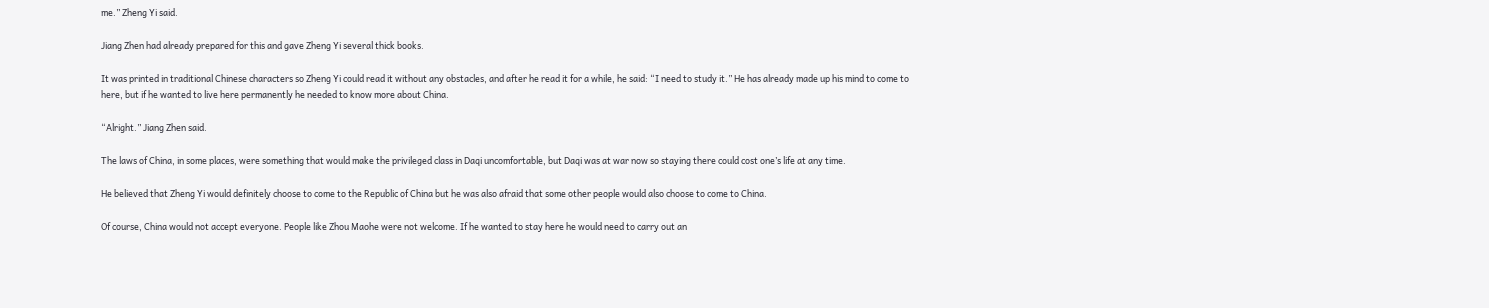me.” Zheng Yi said.

Jiang Zhen had already prepared for this and gave Zheng Yi several thick books.

It was printed in traditional Chinese characters so Zheng Yi could read it without any obstacles, and after he read it for a while, he said: “I need to study it.” He has already made up his mind to come to here, but if he wanted to live here permanently he needed to know more about China.

“Alright.” Jiang Zhen said.

The laws of China, in some places, were something that would make the privileged class in Daqi uncomfortable, but Daqi was at war now so staying there could cost one’s life at any time.

He believed that Zheng Yi would definitely choose to come to the Republic of China but he was also afraid that some other people would also choose to come to China.

Of course, China would not accept everyone. People like Zhou Maohe were not welcome. If he wanted to stay here he would need to carry out an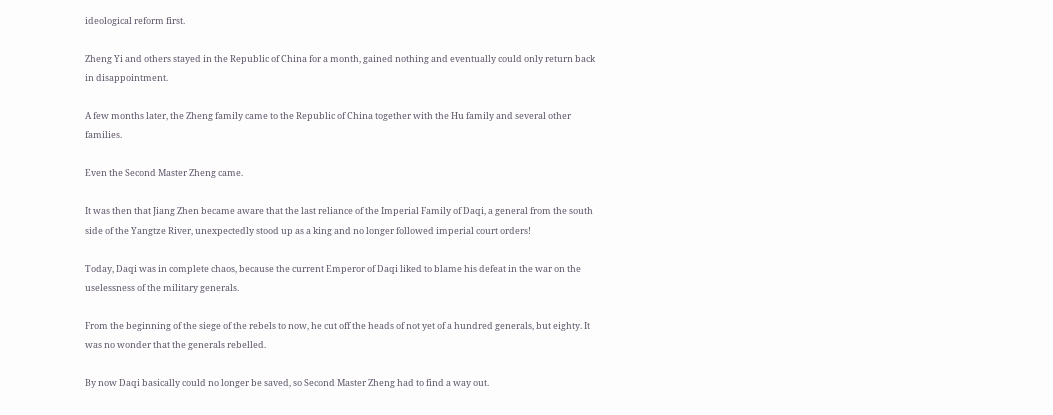ideological reform first.

Zheng Yi and others stayed in the Republic of China for a month, gained nothing and eventually could only return back in disappointment.

A few months later, the Zheng family came to the Republic of China together with the Hu family and several other families.

Even the Second Master Zheng came.

It was then that Jiang Zhen became aware that the last reliance of the Imperial Family of Daqi, a general from the south side of the Yangtze River, unexpectedly stood up as a king and no longer followed imperial court orders!

Today, Daqi was in complete chaos, because the current Emperor of Daqi liked to blame his defeat in the war on the uselessness of the military generals.

From the beginning of the siege of the rebels to now, he cut off the heads of not yet of a hundred generals, but eighty. It was no wonder that the generals rebelled.

By now Daqi basically could no longer be saved, so Second Master Zheng had to find a way out.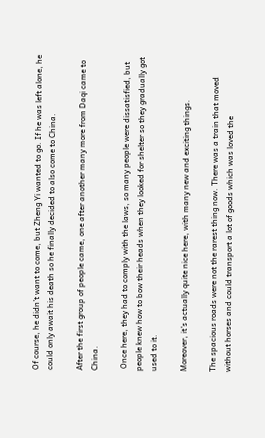Of course, he didn’t want to come, but Zheng Yi wanted to go. If he was left alone, he could only await his death so he finally decided to also come to China.

After the first group of people came, one after another many more from Daqi came to China.

 Once here, they had to comply with the laws, so many people were dissatisfied, but people knew how to bow their heads when they looked for shelter so they gradually got used to it.

Moreover, it’s actually quite nice here, with many new and exciting things.

The spacious roads were not the rarest thing now. There was a train that moved without horses and could transport a lot of goods which was loved the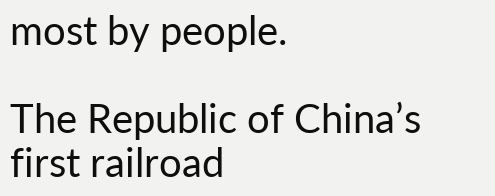most by people.

The Republic of China’s first railroad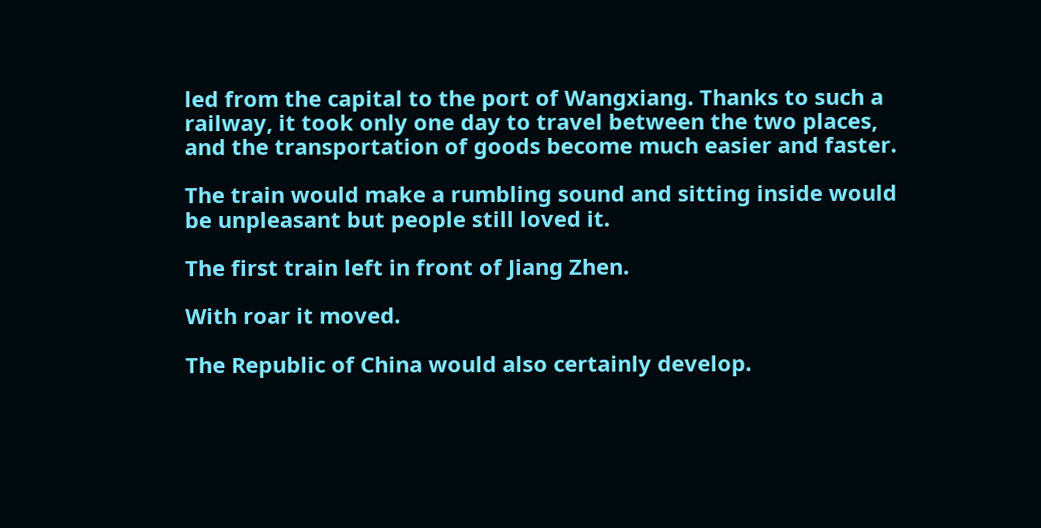led from the capital to the port of Wangxiang. Thanks to such a railway, it took only one day to travel between the two places, and the transportation of goods become much easier and faster.

The train would make a rumbling sound and sitting inside would be unpleasant but people still loved it.

The first train left in front of Jiang Zhen.

With roar it moved.

The Republic of China would also certainly develop.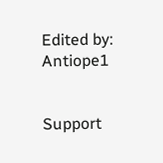Edited by: Antiope1


Support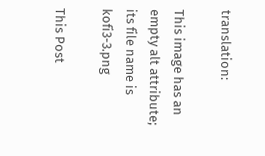translation:

This image has an empty alt attribute; its file name is kofi3-3.png

This Post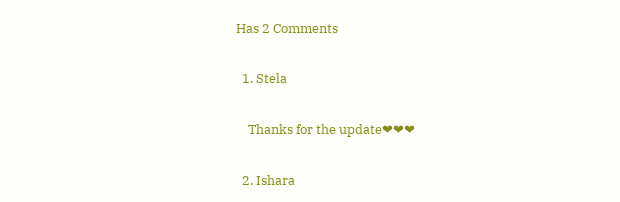Has 2 Comments

  1. Stela

    Thanks for the update❤❤❤

  2. Ishara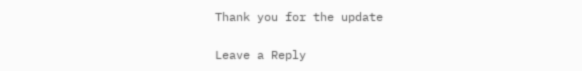Thank you for the update

Leave a Reply